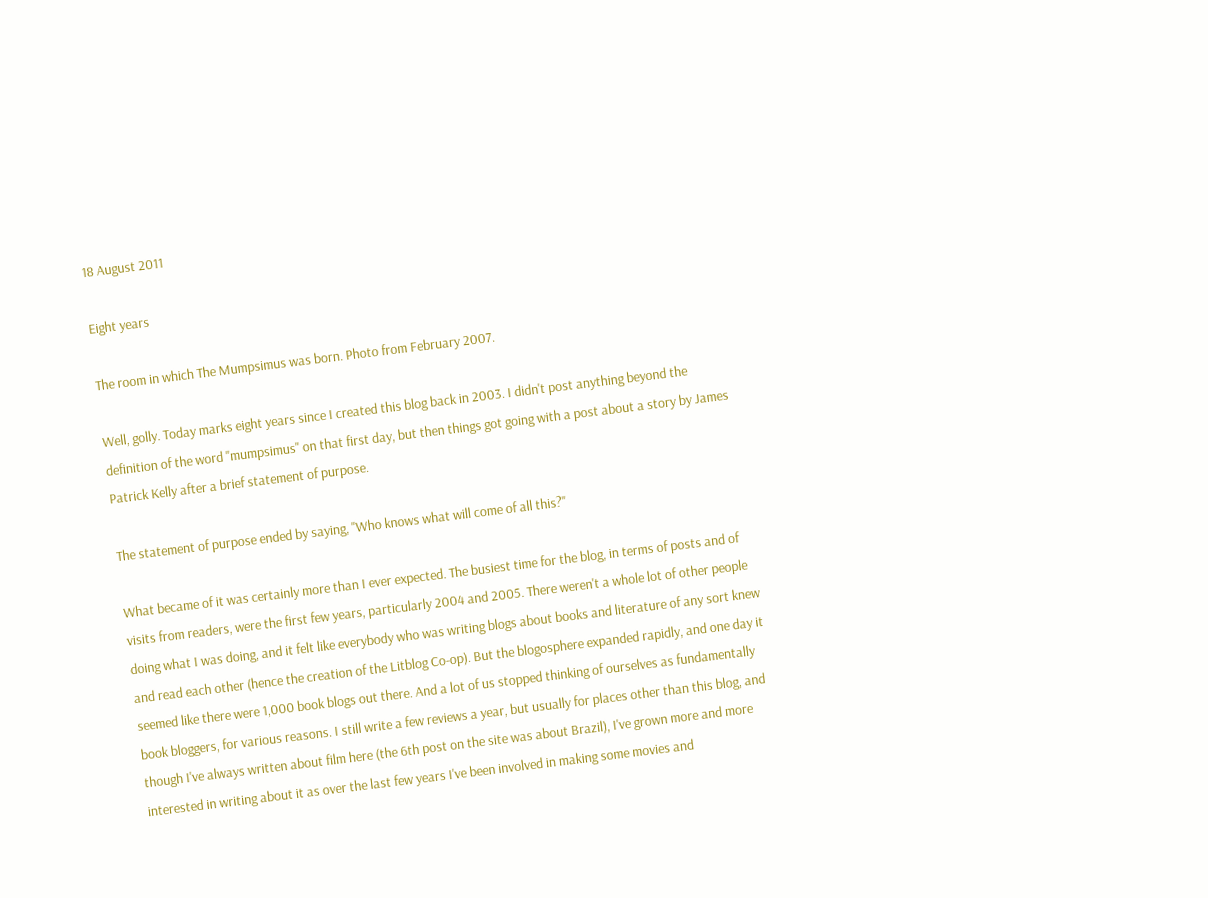18 August 2011

Eight years

The room in which The Mumpsimus was born. Photo from February 2007.

Well, golly. Today marks eight years since I created this blog back in 2003. I didn't post anything beyond the definition of the word "mumpsimus" on that first day, but then things got going with a post about a story by James Patrick Kelly after a brief statement of purpose.

The statement of purpose ended by saying, "Who knows what will come of all this?"

What became of it was certainly more than I ever expected. The busiest time for the blog, in terms of posts and of visits from readers, were the first few years, particularly 2004 and 2005. There weren't a whole lot of other people doing what I was doing, and it felt like everybody who was writing blogs about books and literature of any sort knew and read each other (hence the creation of the Litblog Co-op). But the blogosphere expanded rapidly, and one day it seemed like there were 1,000 book blogs out there. And a lot of us stopped thinking of ourselves as fundamentally book bloggers, for various reasons. I still write a few reviews a year, but usually for places other than this blog, and though I've always written about film here (the 6th post on the site was about Brazil), I've grown more and more interested in writing about it as over the last few years I've been involved in making some movies and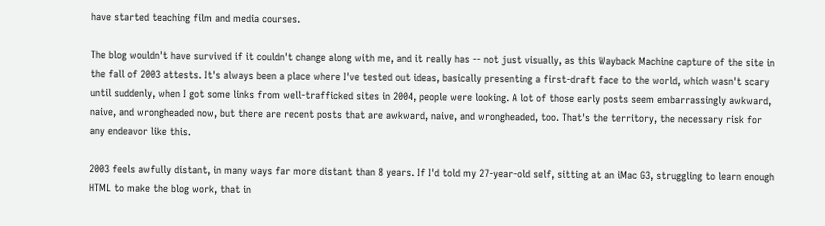have started teaching film and media courses.

The blog wouldn't have survived if it couldn't change along with me, and it really has -- not just visually, as this Wayback Machine capture of the site in the fall of 2003 attests. It's always been a place where I've tested out ideas, basically presenting a first-draft face to the world, which wasn't scary until suddenly, when I got some links from well-trafficked sites in 2004, people were looking. A lot of those early posts seem embarrassingly awkward, naive, and wrongheaded now, but there are recent posts that are awkward, naive, and wrongheaded, too. That's the territory, the necessary risk for any endeavor like this.

2003 feels awfully distant, in many ways far more distant than 8 years. If I'd told my 27-year-old self, sitting at an iMac G3, struggling to learn enough HTML to make the blog work, that in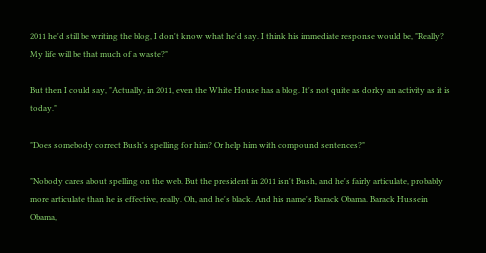2011 he'd still be writing the blog, I don't know what he'd say. I think his immediate response would be, "Really? My life will be that much of a waste?"

But then I could say, "Actually, in 2011, even the White House has a blog. It's not quite as dorky an activity as it is today."

"Does somebody correct Bush's spelling for him? Or help him with compound sentences?"

"Nobody cares about spelling on the web. But the president in 2011 isn't Bush, and he's fairly articulate, probably more articulate than he is effective, really. Oh, and he's black. And his name's Barack Obama. Barack Hussein Obama,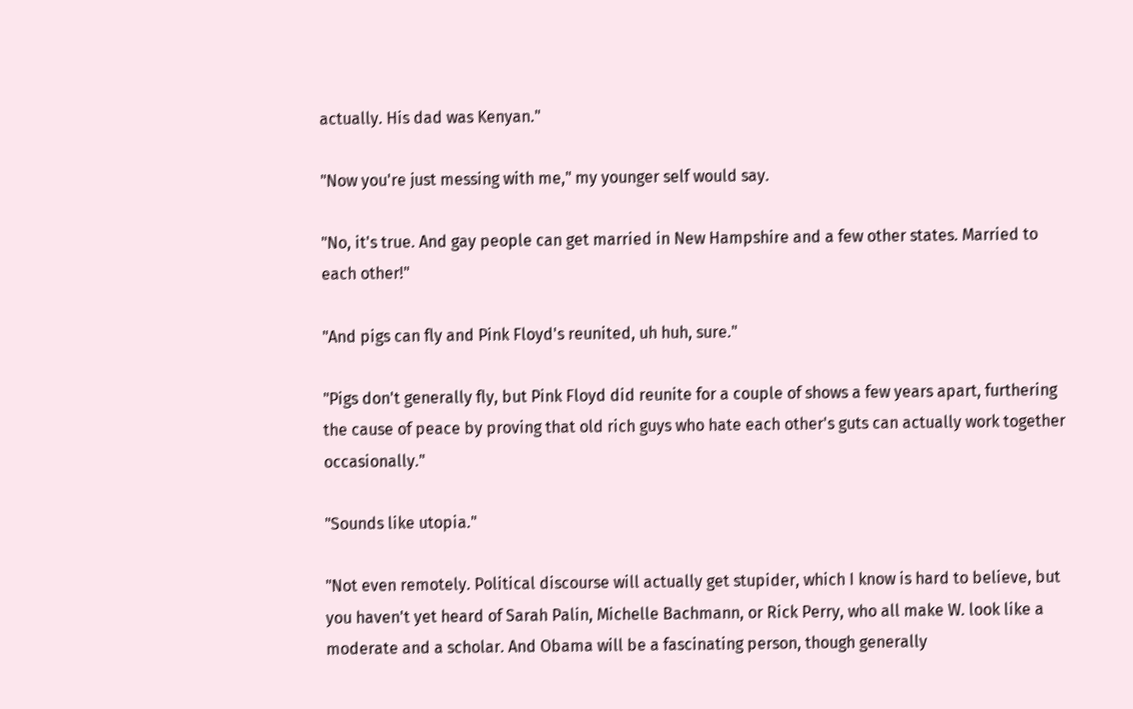actually. His dad was Kenyan."

"Now you're just messing with me," my younger self would say.

"No, it's true. And gay people can get married in New Hampshire and a few other states. Married to each other!"

"And pigs can fly and Pink Floyd's reunited, uh huh, sure."

"Pigs don't generally fly, but Pink Floyd did reunite for a couple of shows a few years apart, furthering the cause of peace by proving that old rich guys who hate each other's guts can actually work together occasionally."

"Sounds like utopia."

"Not even remotely. Political discourse will actually get stupider, which I know is hard to believe, but you haven't yet heard of Sarah Palin, Michelle Bachmann, or Rick Perry, who all make W. look like a moderate and a scholar. And Obama will be a fascinating person, though generally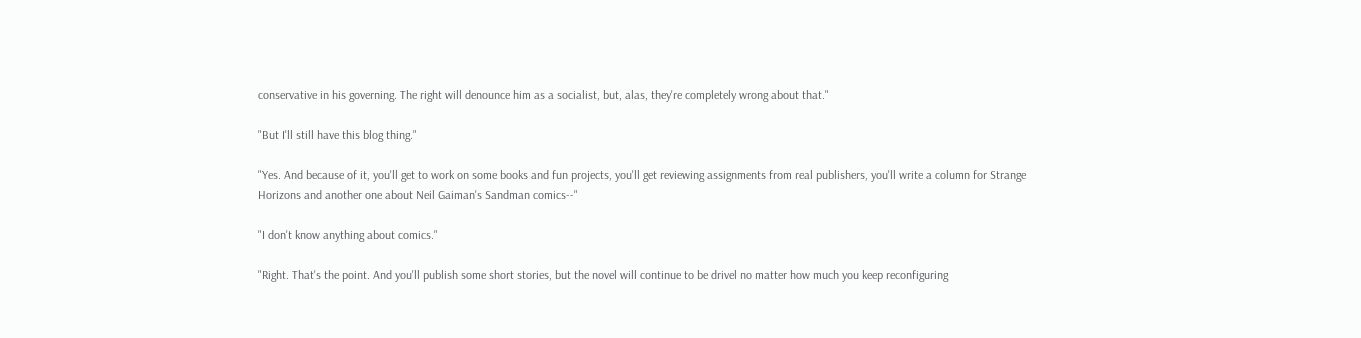conservative in his governing. The right will denounce him as a socialist, but, alas, they're completely wrong about that."

"But I'll still have this blog thing."

"Yes. And because of it, you'll get to work on some books and fun projects, you'll get reviewing assignments from real publishers, you'll write a column for Strange Horizons and another one about Neil Gaiman's Sandman comics--"

"I don't know anything about comics."

"Right. That's the point. And you'll publish some short stories, but the novel will continue to be drivel no matter how much you keep reconfiguring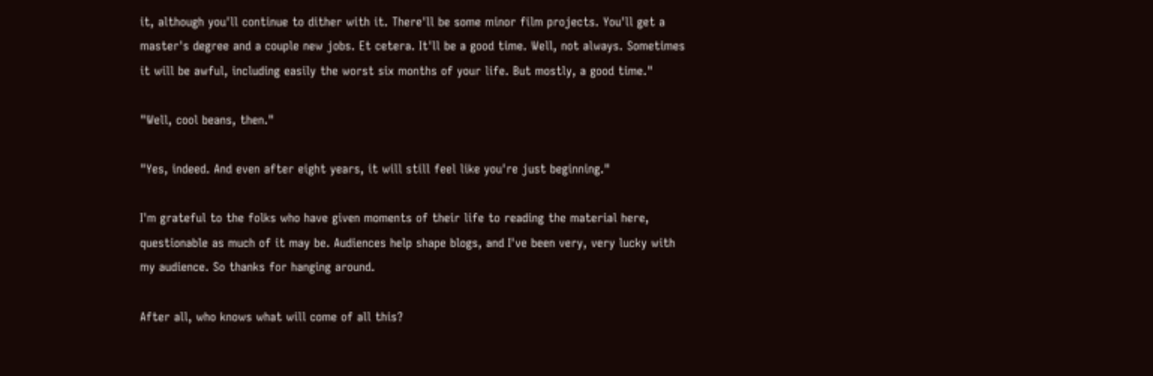it, although you'll continue to dither with it. There'll be some minor film projects. You'll get a master's degree and a couple new jobs. Et cetera. It'll be a good time. Well, not always. Sometimes it will be awful, including easily the worst six months of your life. But mostly, a good time."

"Well, cool beans, then."

"Yes, indeed. And even after eight years, it will still feel like you're just beginning."

I'm grateful to the folks who have given moments of their life to reading the material here, questionable as much of it may be. Audiences help shape blogs, and I've been very, very lucky with my audience. So thanks for hanging around.

After all, who knows what will come of all this?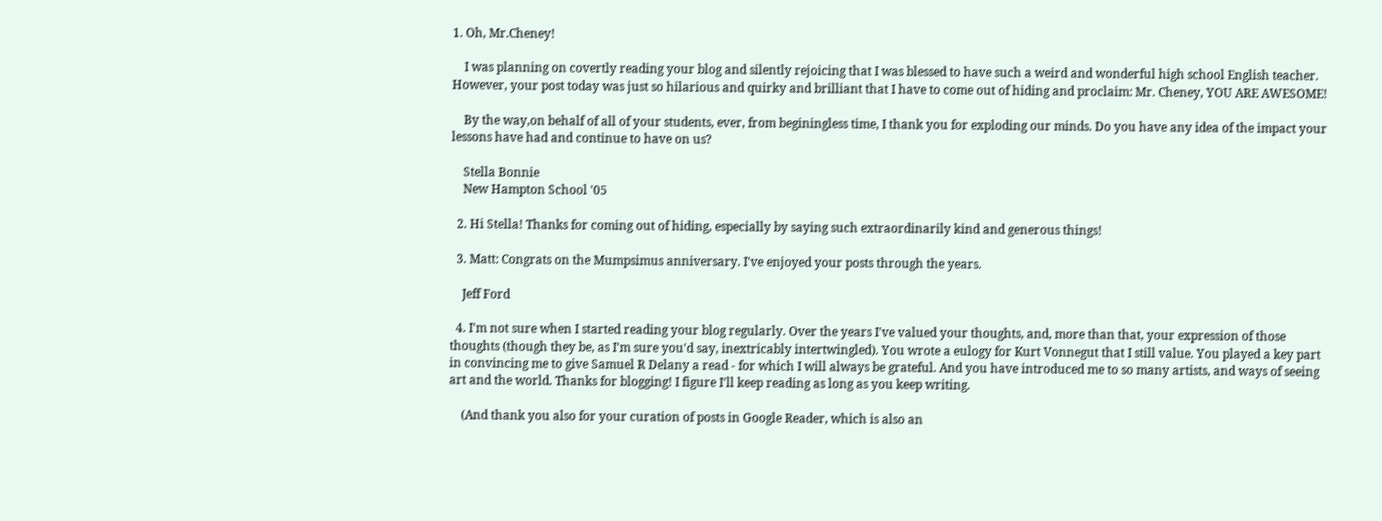1. Oh, Mr.Cheney!

    I was planning on covertly reading your blog and silently rejoicing that I was blessed to have such a weird and wonderful high school English teacher. However, your post today was just so hilarious and quirky and brilliant that I have to come out of hiding and proclaim: Mr. Cheney, YOU ARE AWESOME!

    By the way,on behalf of all of your students, ever, from beginingless time, I thank you for exploding our minds. Do you have any idea of the impact your lessons have had and continue to have on us?

    Stella Bonnie
    New Hampton School '05

  2. Hi Stella! Thanks for coming out of hiding, especially by saying such extraordinarily kind and generous things!

  3. Matt: Congrats on the Mumpsimus anniversary. I've enjoyed your posts through the years.

    Jeff Ford

  4. I'm not sure when I started reading your blog regularly. Over the years I've valued your thoughts, and, more than that, your expression of those thoughts (though they be, as I'm sure you'd say, inextricably intertwingled). You wrote a eulogy for Kurt Vonnegut that I still value. You played a key part in convincing me to give Samuel R Delany a read - for which I will always be grateful. And you have introduced me to so many artists, and ways of seeing art and the world. Thanks for blogging! I figure I'll keep reading as long as you keep writing.

    (And thank you also for your curation of posts in Google Reader, which is also an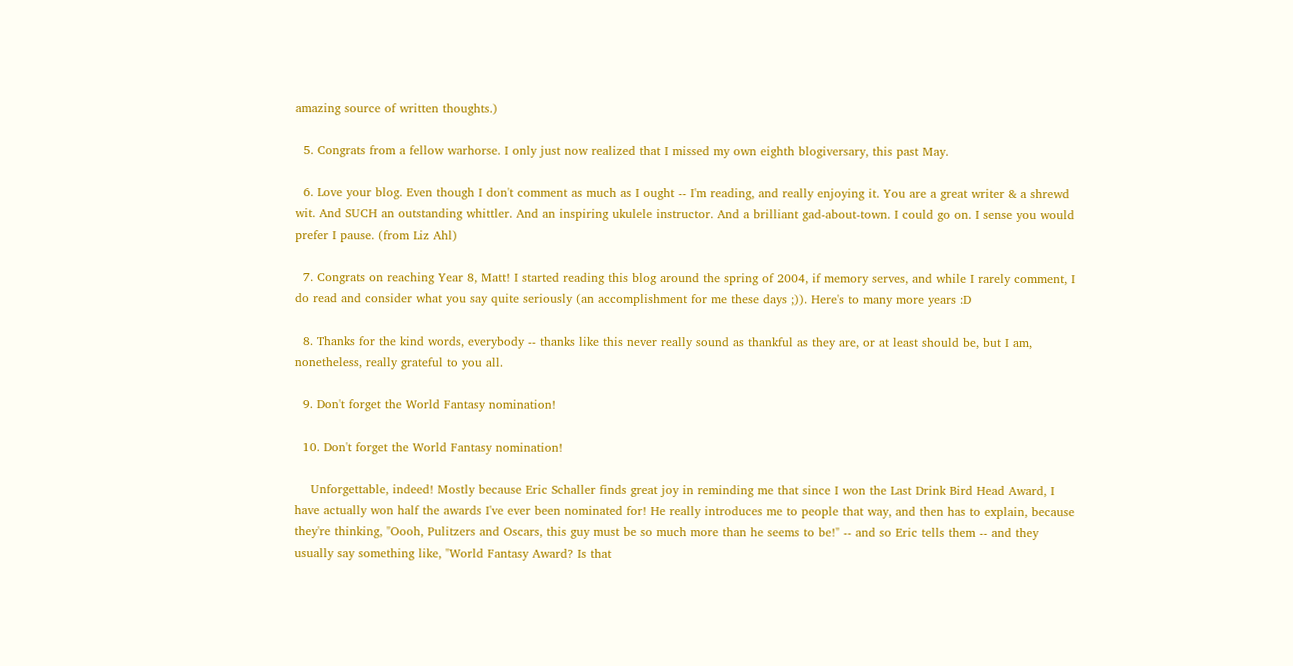amazing source of written thoughts.)

  5. Congrats from a fellow warhorse. I only just now realized that I missed my own eighth blogiversary, this past May.

  6. Love your blog. Even though I don't comment as much as I ought -- I'm reading, and really enjoying it. You are a great writer & a shrewd wit. And SUCH an outstanding whittler. And an inspiring ukulele instructor. And a brilliant gad-about-town. I could go on. I sense you would prefer I pause. (from Liz Ahl)

  7. Congrats on reaching Year 8, Matt! I started reading this blog around the spring of 2004, if memory serves, and while I rarely comment, I do read and consider what you say quite seriously (an accomplishment for me these days ;)). Here's to many more years :D

  8. Thanks for the kind words, everybody -- thanks like this never really sound as thankful as they are, or at least should be, but I am, nonetheless, really grateful to you all.

  9. Don't forget the World Fantasy nomination!

  10. Don't forget the World Fantasy nomination!

    Unforgettable, indeed! Mostly because Eric Schaller finds great joy in reminding me that since I won the Last Drink Bird Head Award, I have actually won half the awards I've ever been nominated for! He really introduces me to people that way, and then has to explain, because they're thinking, "Oooh, Pulitzers and Oscars, this guy must be so much more than he seems to be!" -- and so Eric tells them -- and they usually say something like, "World Fantasy Award? Is that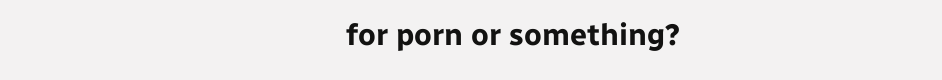for porn or something?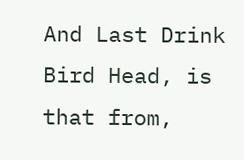And Last Drink Bird Head, is that from,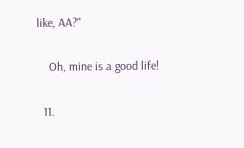like, AA?"

    Oh, mine is a good life!

  11.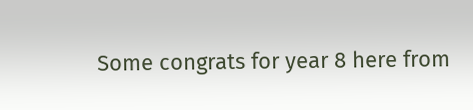Some congrats for year 8 here from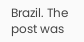Brazil. The post was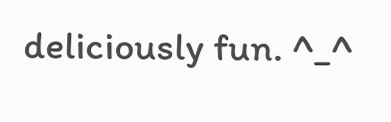deliciously fun. ^_^